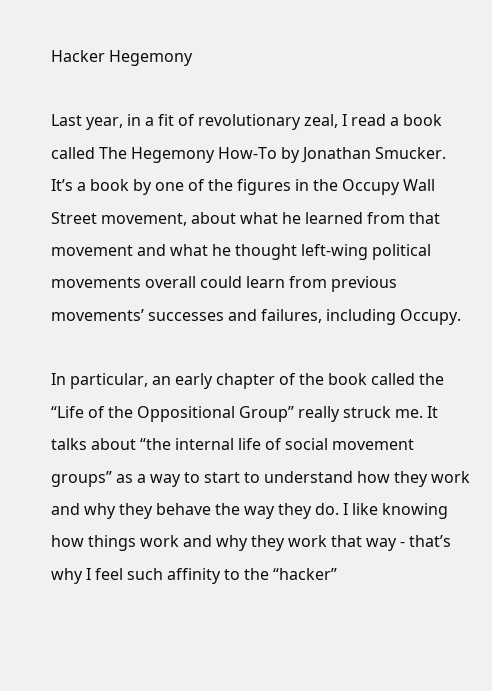Hacker Hegemony

Last year, in a fit of revolutionary zeal, I read a book called The Hegemony How-To by Jonathan Smucker. It’s a book by one of the figures in the Occupy Wall Street movement, about what he learned from that movement and what he thought left-wing political movements overall could learn from previous movements’ successes and failures, including Occupy.

In particular, an early chapter of the book called the “Life of the Oppositional Group” really struck me. It talks about “the internal life of social movement groups” as a way to start to understand how they work and why they behave the way they do. I like knowing how things work and why they work that way - that’s why I feel such affinity to the “hacker”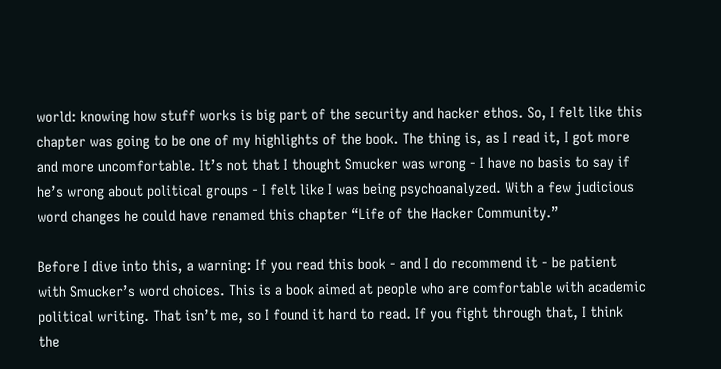world: knowing how stuff works is big part of the security and hacker ethos. So, I felt like this chapter was going to be one of my highlights of the book. The thing is, as I read it, I got more and more uncomfortable. It’s not that I thought Smucker was wrong - I have no basis to say if he’s wrong about political groups - I felt like I was being psychoanalyzed. With a few judicious word changes he could have renamed this chapter “Life of the Hacker Community.”

Before I dive into this, a warning: If you read this book - and I do recommend it - be patient with Smucker’s word choices. This is a book aimed at people who are comfortable with academic political writing. That isn’t me, so I found it hard to read. If you fight through that, I think the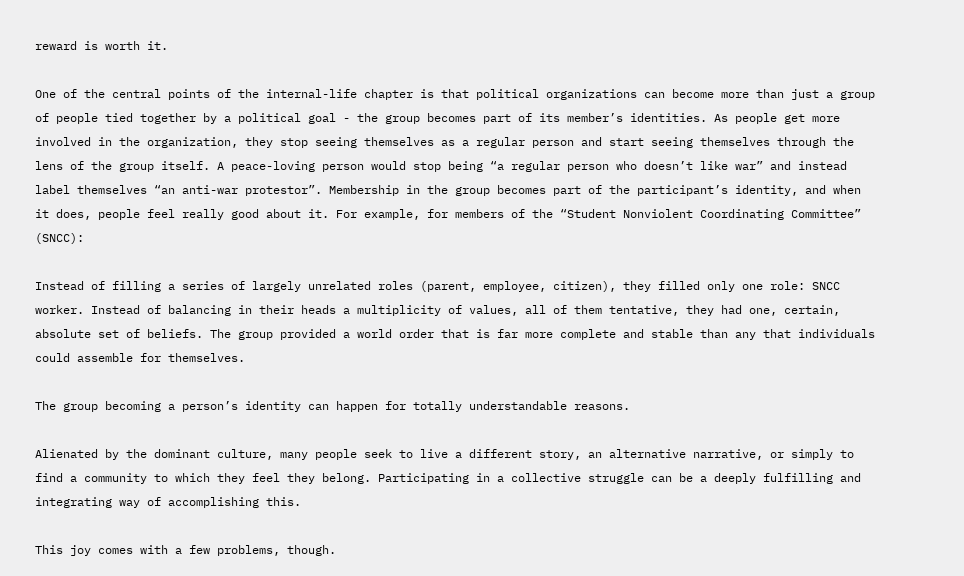reward is worth it.

One of the central points of the internal-life chapter is that political organizations can become more than just a group of people tied together by a political goal - the group becomes part of its member’s identities. As people get more involved in the organization, they stop seeing themselves as a regular person and start seeing themselves through the lens of the group itself. A peace-loving person would stop being “a regular person who doesn’t like war” and instead label themselves “an anti-war protestor”. Membership in the group becomes part of the participant’s identity, and when it does, people feel really good about it. For example, for members of the “Student Nonviolent Coordinating Committee” (SNCC):

Instead of filling a series of largely unrelated roles (parent, employee, citizen), they filled only one role: SNCC worker. Instead of balancing in their heads a multiplicity of values, all of them tentative, they had one, certain, absolute set of beliefs. The group provided a world order that is far more complete and stable than any that individuals could assemble for themselves.

The group becoming a person’s identity can happen for totally understandable reasons.

Alienated by the dominant culture, many people seek to live a different story, an alternative narrative, or simply to find a community to which they feel they belong. Participating in a collective struggle can be a deeply fulfilling and integrating way of accomplishing this.

This joy comes with a few problems, though.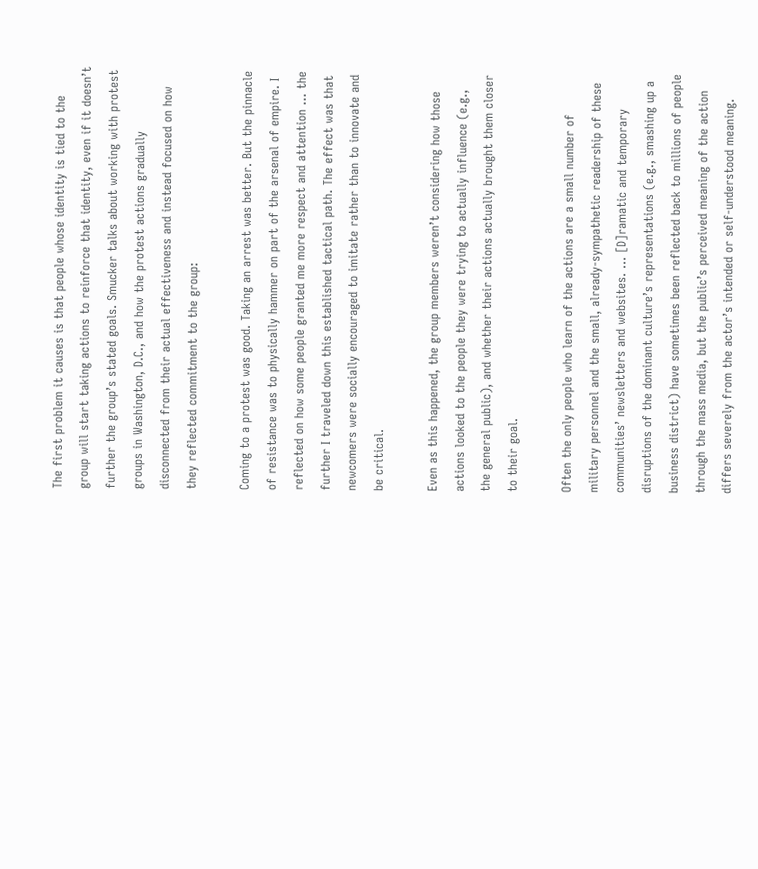The first problem it causes is that people whose identity is tied to the group will start taking actions to reinforce that identity, even if it doesn’t further the group’s stated goals. Smucker talks about working with protest groups in Washington, D.C., and how the protest actions gradually disconnected from their actual effectiveness and instead focused on how they reflected commitment to the group:

Coming to a protest was good. Taking an arrest was better. But the pinnacle of resistance was to physically hammer on part of the arsenal of empire. I reflected on how some people granted me more respect and attention … the further I traveled down this established tactical path. The effect was that newcomers were socially encouraged to imitate rather than to innovate and be critical.

Even as this happened, the group members weren’t considering how those actions looked to the people they were trying to actually influence (e.g., the general public), and whether their actions actually brought them closer to their goal.

Often the only people who learn of the actions are a small number of military personnel and the small, already-sympathetic readership of these communities’ newsletters and websites. … [D]ramatic and temporary disruptions of the dominant culture’s representations (e.g., smashing up a business district) have sometimes been reflected back to millions of people through the mass media, but the public’s perceived meaning of the action differs severely from the actor’s intended or self-understood meaning.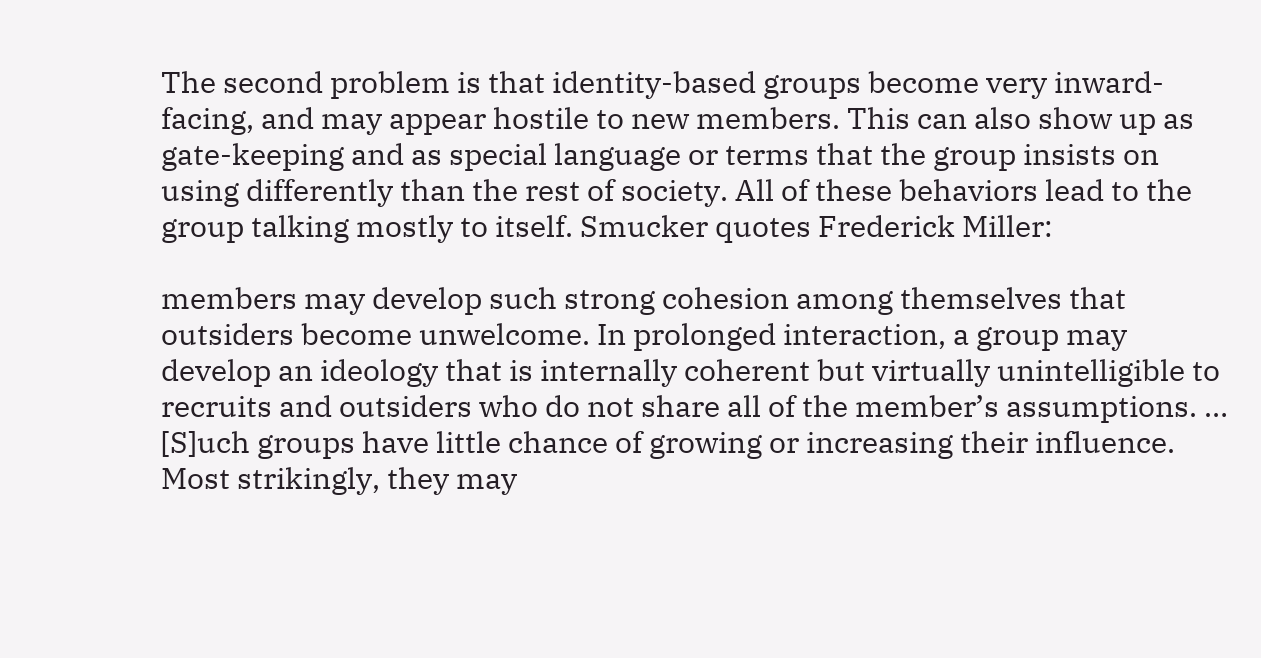The second problem is that identity-based groups become very inward-facing, and may appear hostile to new members. This can also show up as gate-keeping and as special language or terms that the group insists on using differently than the rest of society. All of these behaviors lead to the group talking mostly to itself. Smucker quotes Frederick Miller:

members may develop such strong cohesion among themselves that outsiders become unwelcome. In prolonged interaction, a group may develop an ideology that is internally coherent but virtually unintelligible to recruits and outsiders who do not share all of the member’s assumptions. … [S]uch groups have little chance of growing or increasing their influence. Most strikingly, they may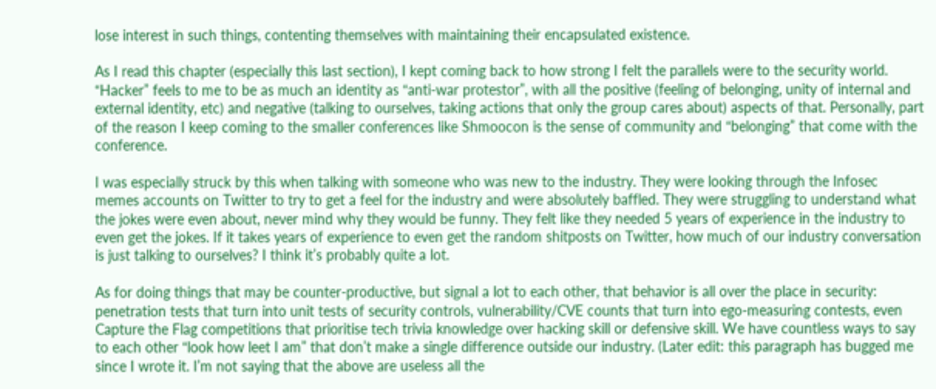lose interest in such things, contenting themselves with maintaining their encapsulated existence.

As I read this chapter (especially this last section), I kept coming back to how strong I felt the parallels were to the security world. “Hacker” feels to me to be as much an identity as “anti-war protestor”, with all the positive (feeling of belonging, unity of internal and external identity, etc) and negative (talking to ourselves, taking actions that only the group cares about) aspects of that. Personally, part of the reason I keep coming to the smaller conferences like Shmoocon is the sense of community and “belonging” that come with the conference.

I was especially struck by this when talking with someone who was new to the industry. They were looking through the Infosec memes accounts on Twitter to try to get a feel for the industry and were absolutely baffled. They were struggling to understand what the jokes were even about, never mind why they would be funny. They felt like they needed 5 years of experience in the industry to even get the jokes. If it takes years of experience to even get the random shitposts on Twitter, how much of our industry conversation is just talking to ourselves? I think it’s probably quite a lot.

As for doing things that may be counter-productive, but signal a lot to each other, that behavior is all over the place in security: penetration tests that turn into unit tests of security controls, vulnerability/CVE counts that turn into ego-measuring contests, even Capture the Flag competitions that prioritise tech trivia knowledge over hacking skill or defensive skill. We have countless ways to say to each other “look how leet I am” that don’t make a single difference outside our industry. (Later edit: this paragraph has bugged me since I wrote it. I’m not saying that the above are useless all the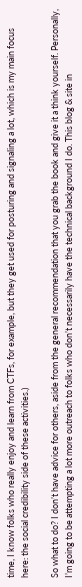time, I know folks who really enjoy and learn from CTFs, for example, but they get used for posturing and signaling a lot, which is my main focus here: the social credibility side of these activities.)

So what to do? I don’t have advice for others, aside from the general recommendation that you grab the book and give it a think yourself. Personally, I’m going to be attempting a lot more outreach to folks who don’t necessarily have the technical background I do. This blog & site in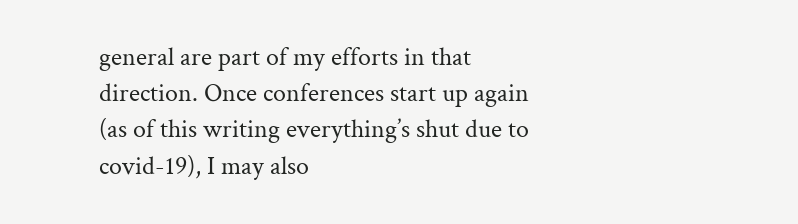general are part of my efforts in that direction. Once conferences start up again (as of this writing everything’s shut due to covid-19), I may also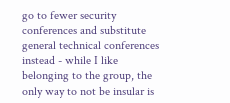go to fewer security conferences and substitute general technical conferences instead - while I like belonging to the group, the only way to not be insular is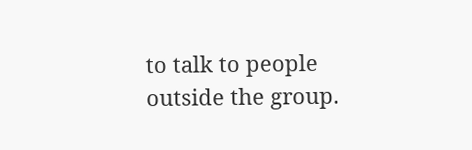to talk to people outside the group.